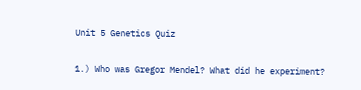Unit 5 Genetics Quiz

1.) Who was Gregor Mendel? What did he experiment?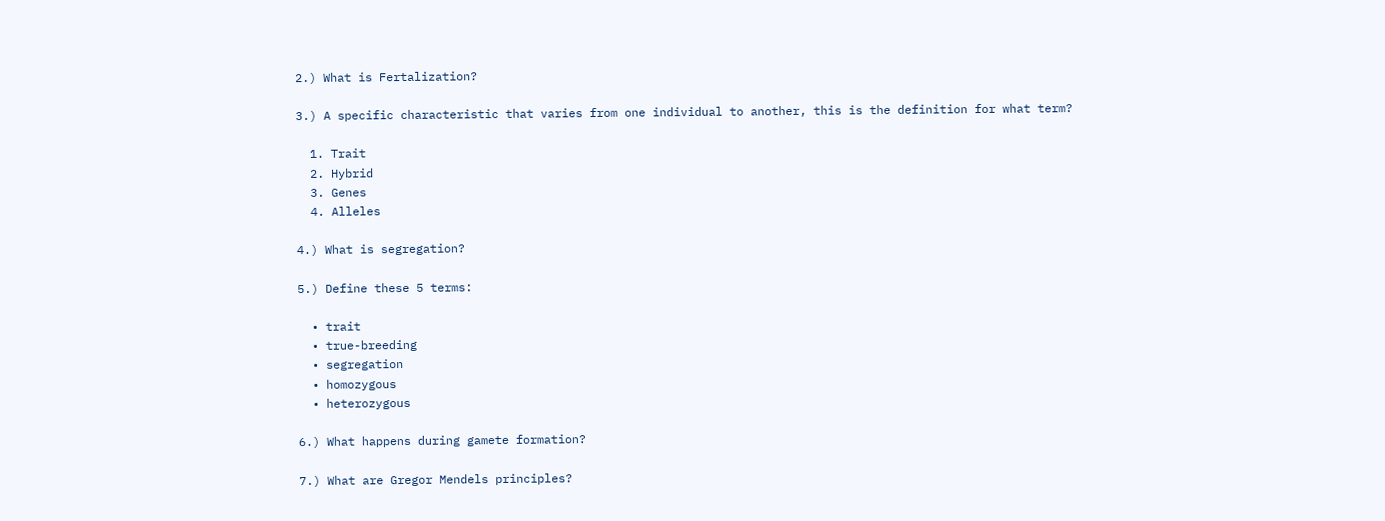2.) What is Fertalization?

3.) A specific characteristic that varies from one individual to another, this is the definition for what term?

  1. Trait
  2. Hybrid
  3. Genes
  4. Alleles

4.) What is segregation?

5.) Define these 5 terms:

  • trait
  • true-breeding
  • segregation
  • homozygous
  • heterozygous

6.) What happens during gamete formation?

7.) What are Gregor Mendels principles?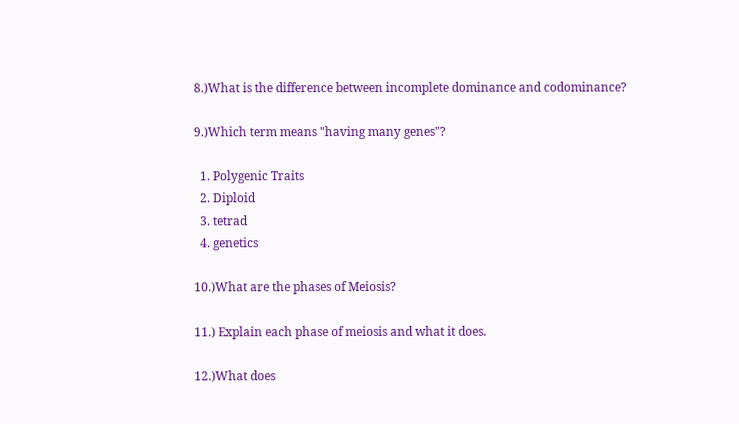8.)What is the difference between incomplete dominance and codominance?

9.)Which term means "having many genes"?

  1. Polygenic Traits
  2. Diploid
  3. tetrad
  4. genetics

10.)What are the phases of Meiosis?

11.) Explain each phase of meiosis and what it does.

12.)What does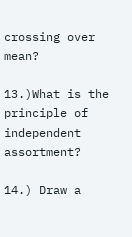crossing over mean?

13.)What is the principle of independent assortment?

14.) Draw a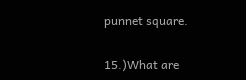punnet square.

15.)What are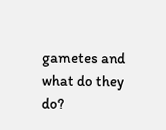gametes and what do they do?